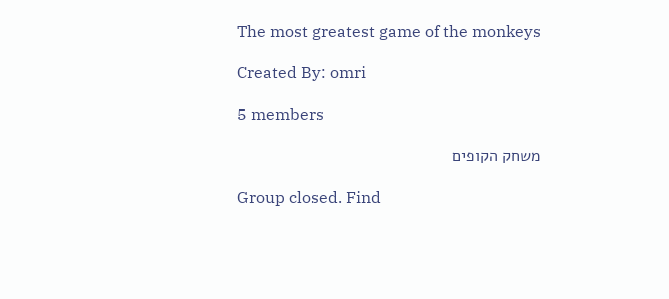The most greatest game of the monkeys

Created By: omri

5 members

משחק הקופים

Group closed. Find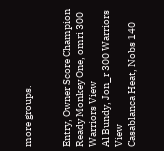more groups.


Entry, Owner Score Champion
Ready Monkey One, omri 300 Warriors View
Al Bundy, Jon_r 300 Warriors View
Casablanca Heat, Nobs 140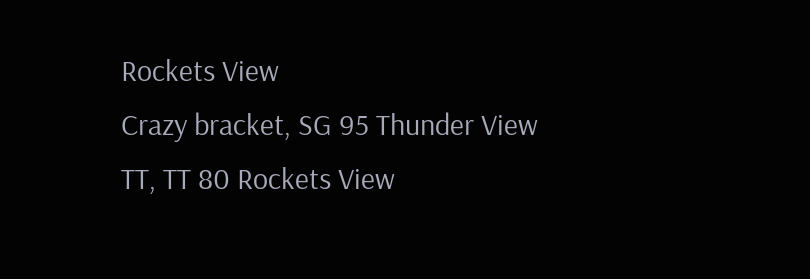Rockets View
Crazy bracket, SG 95 Thunder View
TT, TT 80 Rockets View